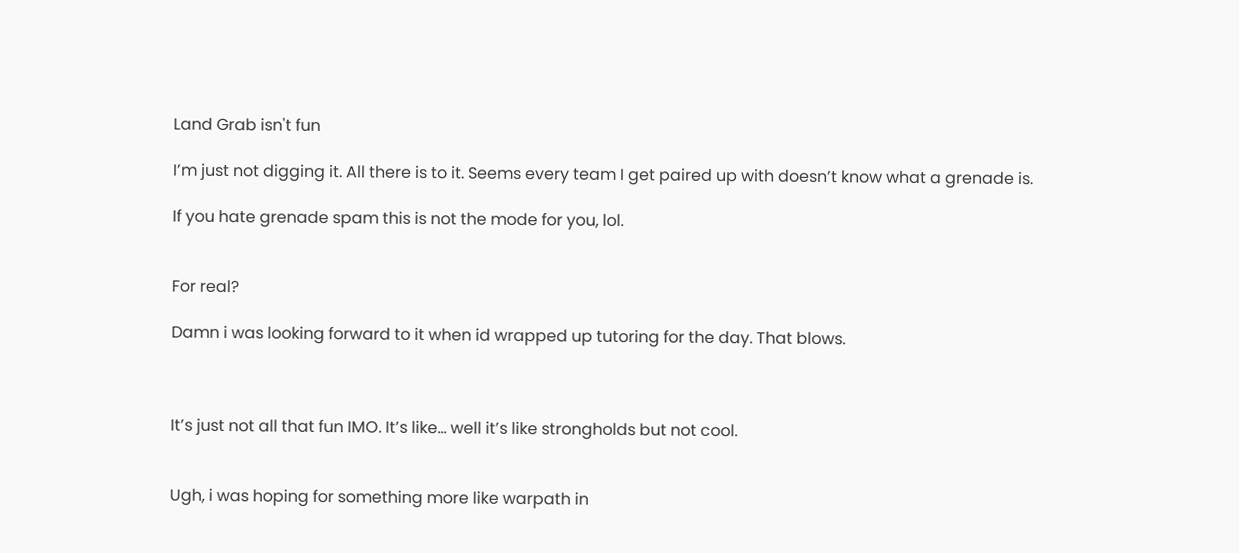Land Grab isn't fun

I’m just not digging it. All there is to it. Seems every team I get paired up with doesn’t know what a grenade is.

If you hate grenade spam this is not the mode for you, lol.


For real?

Damn i was looking forward to it when id wrapped up tutoring for the day. That blows.



It’s just not all that fun IMO. It’s like… well it’s like strongholds but not cool.


Ugh, i was hoping for something more like warpath in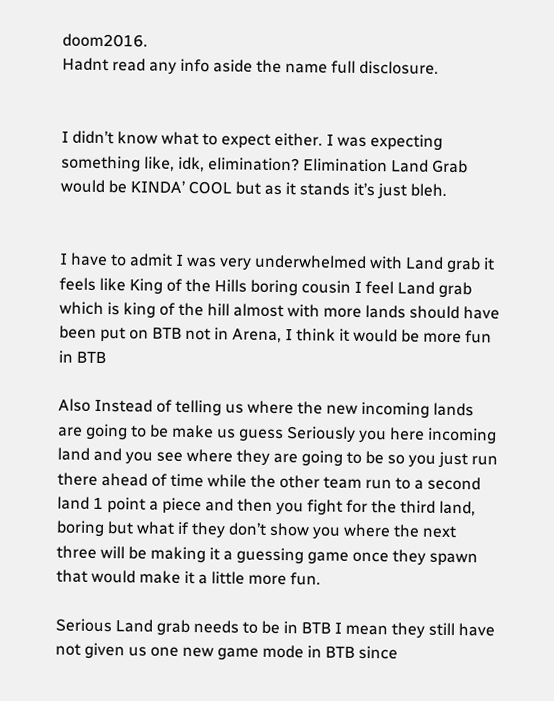doom2016.
Hadnt read any info aside the name full disclosure.


I didn’t know what to expect either. I was expecting something like, idk, elimination? Elimination Land Grab would be KINDA’ COOL but as it stands it’s just bleh.


I have to admit I was very underwhelmed with Land grab it feels like King of the Hills boring cousin I feel Land grab which is king of the hill almost with more lands should have been put on BTB not in Arena, I think it would be more fun in BTB

Also Instead of telling us where the new incoming lands are going to be make us guess Seriously you here incoming land and you see where they are going to be so you just run there ahead of time while the other team run to a second land 1 point a piece and then you fight for the third land, boring but what if they don’t show you where the next three will be making it a guessing game once they spawn that would make it a little more fun.

Serious Land grab needs to be in BTB I mean they still have not given us one new game mode in BTB since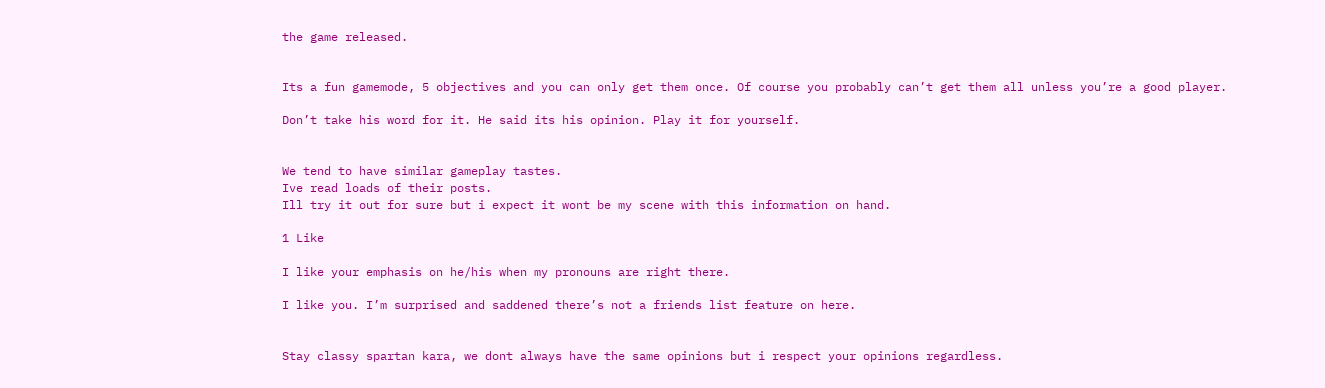the game released.


Its a fun gamemode, 5 objectives and you can only get them once. Of course you probably can’t get them all unless you’re a good player.

Don’t take his word for it. He said its his opinion. Play it for yourself.


We tend to have similar gameplay tastes.
Ive read loads of their posts.
Ill try it out for sure but i expect it wont be my scene with this information on hand.

1 Like

I like your emphasis on he/his when my pronouns are right there.

I like you. I’m surprised and saddened there’s not a friends list feature on here.


Stay classy spartan kara, we dont always have the same opinions but i respect your opinions regardless.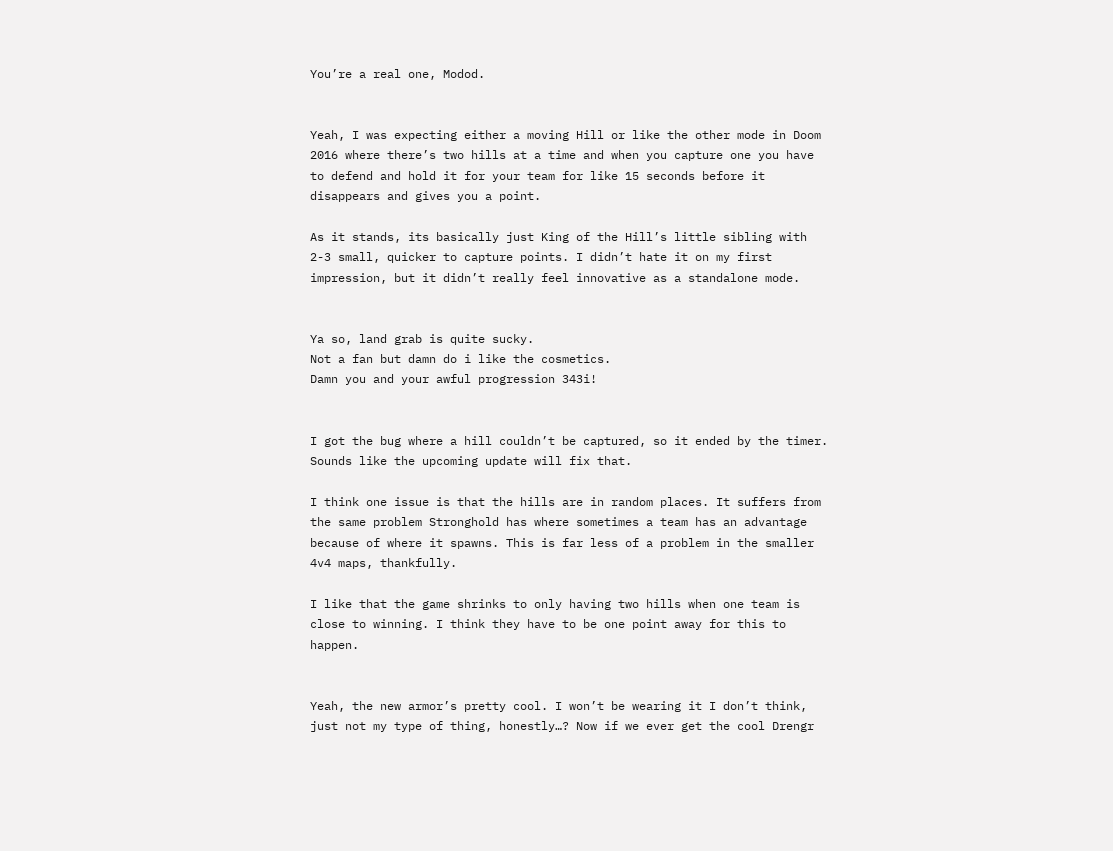You’re a real one, Modod.


Yeah, I was expecting either a moving Hill or like the other mode in Doom 2016 where there’s two hills at a time and when you capture one you have to defend and hold it for your team for like 15 seconds before it disappears and gives you a point.

As it stands, its basically just King of the Hill’s little sibling with 2-3 small, quicker to capture points. I didn’t hate it on my first impression, but it didn’t really feel innovative as a standalone mode.


Ya so, land grab is quite sucky.
Not a fan but damn do i like the cosmetics.
Damn you and your awful progression 343i!


I got the bug where a hill couldn’t be captured, so it ended by the timer. Sounds like the upcoming update will fix that.

I think one issue is that the hills are in random places. It suffers from the same problem Stronghold has where sometimes a team has an advantage because of where it spawns. This is far less of a problem in the smaller 4v4 maps, thankfully.

I like that the game shrinks to only having two hills when one team is close to winning. I think they have to be one point away for this to happen.


Yeah, the new armor’s pretty cool. I won’t be wearing it I don’t think, just not my type of thing, honestly…? Now if we ever get the cool Drengr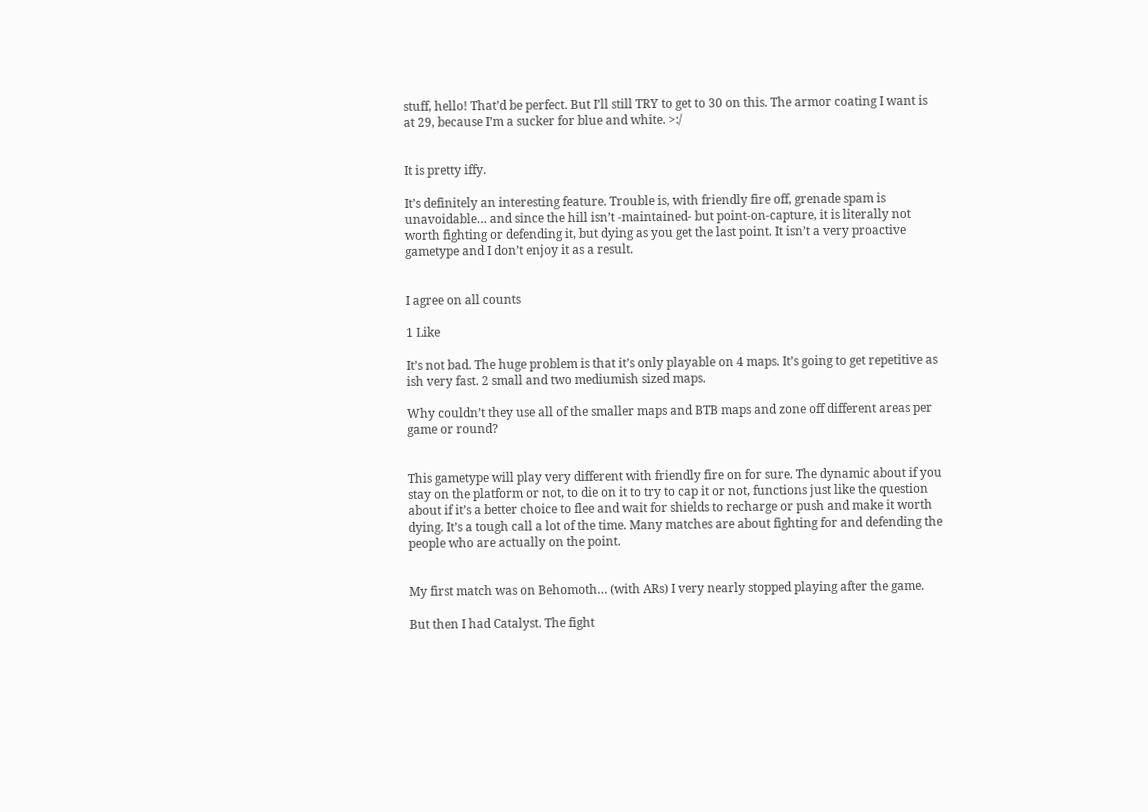stuff, hello! That’d be perfect. But I’ll still TRY to get to 30 on this. The armor coating I want is at 29, because I’m a sucker for blue and white. >:/


It is pretty iffy.

It’s definitely an interesting feature. Trouble is, with friendly fire off, grenade spam is unavoidable… and since the hill isn’t -maintained- but point-on-capture, it is literally not worth fighting or defending it, but dying as you get the last point. It isn’t a very proactive gametype and I don’t enjoy it as a result.


I agree on all counts

1 Like

It’s not bad. The huge problem is that it’s only playable on 4 maps. It’s going to get repetitive as ish very fast. 2 small and two mediumish sized maps.

Why couldn’t they use all of the smaller maps and BTB maps and zone off different areas per game or round?


This gametype will play very different with friendly fire on for sure. The dynamic about if you stay on the platform or not, to die on it to try to cap it or not, functions just like the question about if it’s a better choice to flee and wait for shields to recharge or push and make it worth dying. It’s a tough call a lot of the time. Many matches are about fighting for and defending the people who are actually on the point.


My first match was on Behomoth… (with ARs) I very nearly stopped playing after the game.

But then I had Catalyst. The fight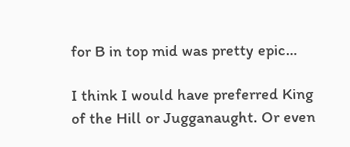for B in top mid was pretty epic…

I think I would have preferred King of the Hill or Jugganaught. Or even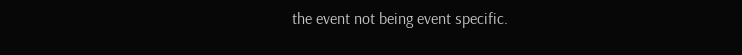the event not being event specific.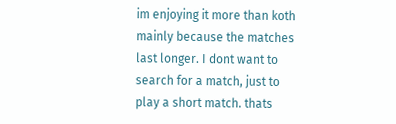im enjoying it more than koth mainly because the matches last longer. I dont want to search for a match, just to play a short match. thats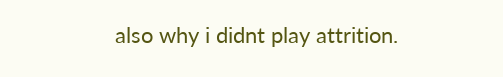also why i didnt play attrition.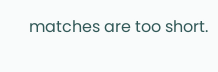matches are too short.